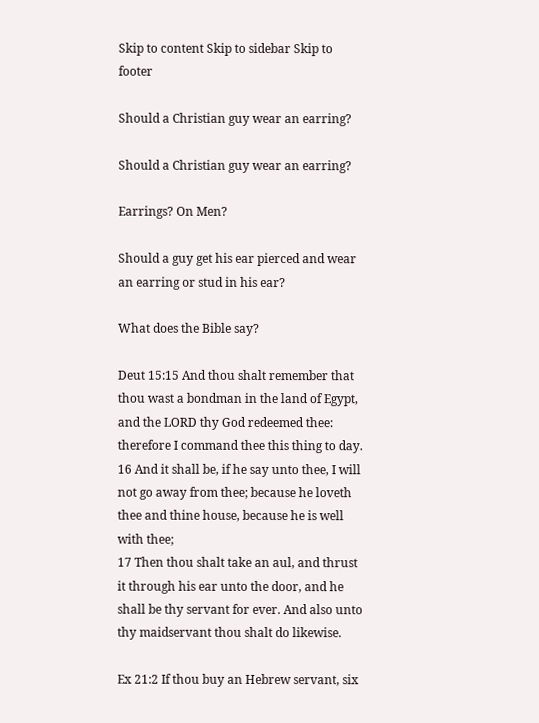Skip to content Skip to sidebar Skip to footer

Should a Christian guy wear an earring?

Should a Christian guy wear an earring?

Earrings? On Men?

Should a guy get his ear pierced and wear an earring or stud in his ear?

What does the Bible say?

Deut 15:15 And thou shalt remember that thou wast a bondman in the land of Egypt, and the LORD thy God redeemed thee: therefore I command thee this thing to day.
16 And it shall be, if he say unto thee, I will not go away from thee; because he loveth thee and thine house, because he is well with thee;
17 Then thou shalt take an aul, and thrust it through his ear unto the door, and he shall be thy servant for ever. And also unto thy maidservant thou shalt do likewise.

Ex 21:2 If thou buy an Hebrew servant, six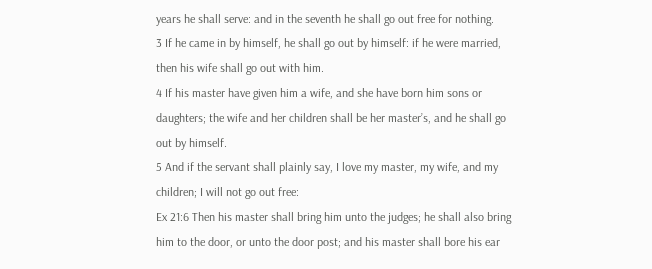years he shall serve: and in the seventh he shall go out free for nothing.
3 If he came in by himself, he shall go out by himself: if he were married, then his wife shall go out with him.
4 If his master have given him a wife, and she have born him sons or daughters; the wife and her children shall be her master’s, and he shall go out by himself.
5 And if the servant shall plainly say, I love my master, my wife, and my children; I will not go out free:
Ex 21:6 Then his master shall bring him unto the judges; he shall also bring him to the door, or unto the door post; and his master shall bore his ear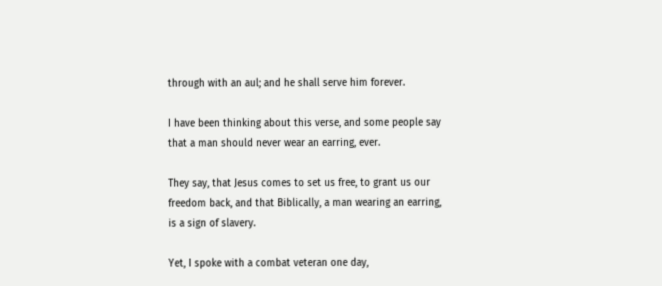through with an aul; and he shall serve him forever.

I have been thinking about this verse, and some people say that a man should never wear an earring, ever.

They say, that Jesus comes to set us free, to grant us our freedom back, and that Biblically, a man wearing an earring, is a sign of slavery.

Yet, I spoke with a combat veteran one day,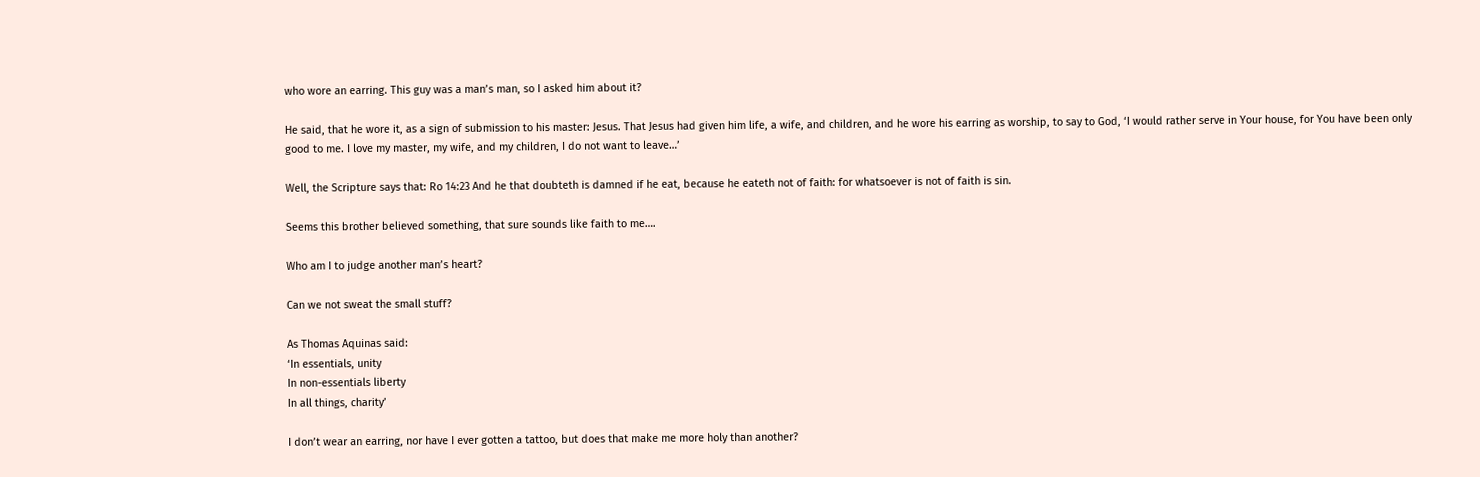who wore an earring. This guy was a man’s man, so I asked him about it?

He said, that he wore it, as a sign of submission to his master: Jesus. That Jesus had given him life, a wife, and children, and he wore his earring as worship, to say to God, ‘I would rather serve in Your house, for You have been only good to me. I love my master, my wife, and my children, I do not want to leave…’

Well, the Scripture says that: Ro 14:23 And he that doubteth is damned if he eat, because he eateth not of faith: for whatsoever is not of faith is sin.

Seems this brother believed something, that sure sounds like faith to me….

Who am I to judge another man’s heart?

Can we not sweat the small stuff?

As Thomas Aquinas said:
‘In essentials, unity
In non-essentials liberty
In all things, charity’

I don’t wear an earring, nor have I ever gotten a tattoo, but does that make me more holy than another?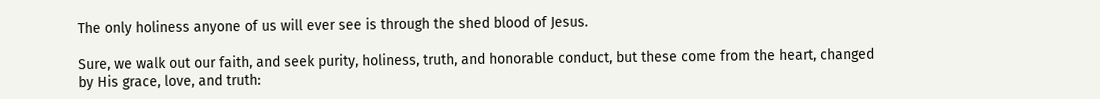The only holiness anyone of us will ever see is through the shed blood of Jesus.

Sure, we walk out our faith, and seek purity, holiness, truth, and honorable conduct, but these come from the heart, changed by His grace, love, and truth: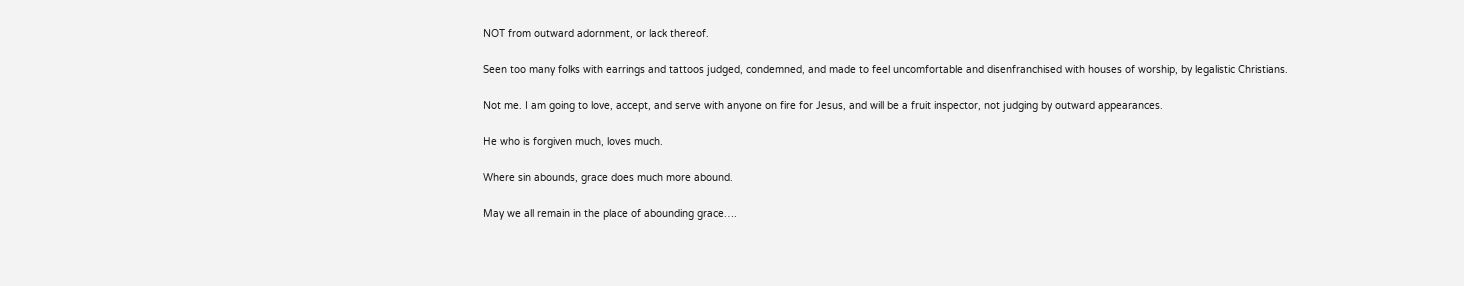NOT from outward adornment, or lack thereof.

Seen too many folks with earrings and tattoos judged, condemned, and made to feel uncomfortable and disenfranchised with houses of worship, by legalistic Christians.

Not me. I am going to love, accept, and serve with anyone on fire for Jesus, and will be a fruit inspector, not judging by outward appearances.

He who is forgiven much, loves much.

Where sin abounds, grace does much more abound.

May we all remain in the place of abounding grace….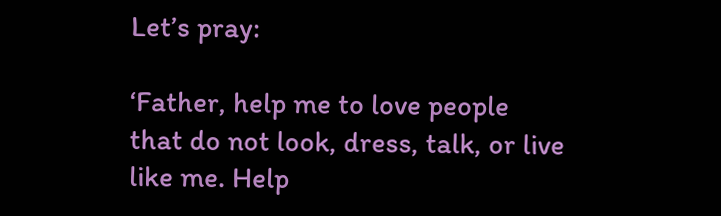Let’s pray:

‘Father, help me to love people that do not look, dress, talk, or live like me. Help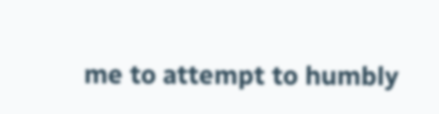me to attempt to humbly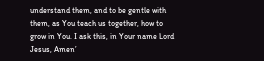understand them, and to be gentle with them, as You teach us together, how to grow in You. I ask this, in Your name Lord Jesus, Amen’